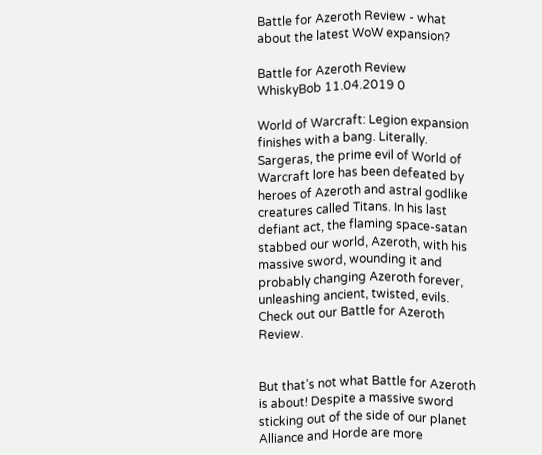Battle for Azeroth Review - what about the latest WoW expansion?

Battle for Azeroth Review
WhiskyBob 11.04.2019 0

World of Warcraft: Legion expansion finishes with a bang. Literally. Sargeras, the prime evil of World of Warcraft lore has been defeated by heroes of Azeroth and astral godlike creatures called Titans. In his last defiant act, the flaming space-satan stabbed our world, Azeroth, with his massive sword, wounding it and probably changing Azeroth forever, unleashing ancient, twisted, evils. Check out our Battle for Azeroth Review.


But that’s not what Battle for Azeroth is about! Despite a massive sword sticking out of the side of our planet Alliance and Horde are more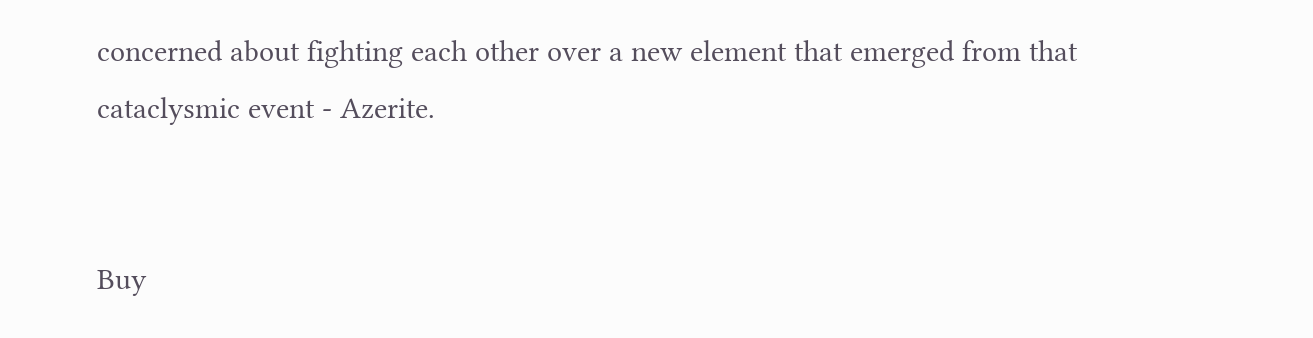concerned about fighting each other over a new element that emerged from that cataclysmic event - Azerite.


Buy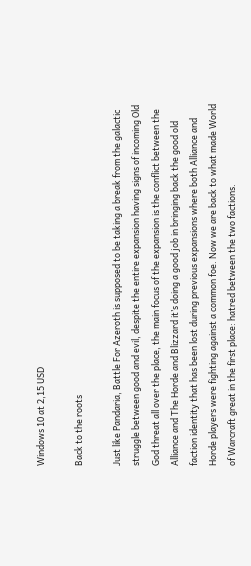Windows 10 at 2,15 USD

Back to the roots

Just like Pandaria, Battle For Azeroth is supposed to be taking a break from the galactic struggle between good and evil, despite the entire expansion having signs of incoming Old God threat all over the place, the main focus of the expansion is the conflict between the Alliance and The Horde and Blizzard it’s doing a good job in bringing back the good old faction identity that has been lost during previous expansions where both Alliance and Horde players were fighting against a common foe. Now we are back to what made World of Warcraft great in the first place: hatred between the two factions.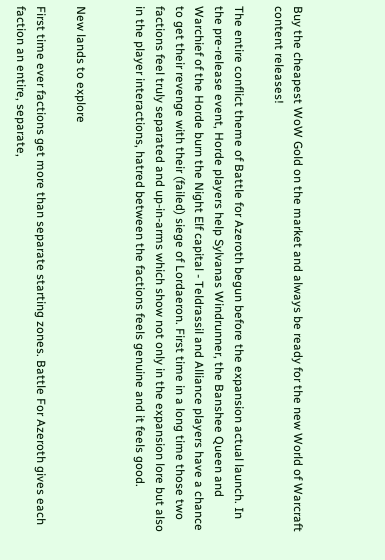Buy the cheapest WoW Gold on the market and always be ready for the new World of Warcraft content releases!

The entire conflict theme of Battle for Azeroth begun before the expansion actual launch. In the pre-release event, Horde players help Sylvanas Windrunner, the Banshee Queen and Warchief of the Horde burn the Night Elf capital - Teldrassil and Alliance players have a chance to get their revenge with their (failed) siege of Lordaeron. First time in a long time those two factions feel truly separated and up-in-arms which show not only in the expansion lore but also in the player interactions, hatred between the factions feels genuine and it feels good.


New lands to explore

First time ever factions get more than separate starting zones. Battle For Azeroth gives each faction an entire, separate,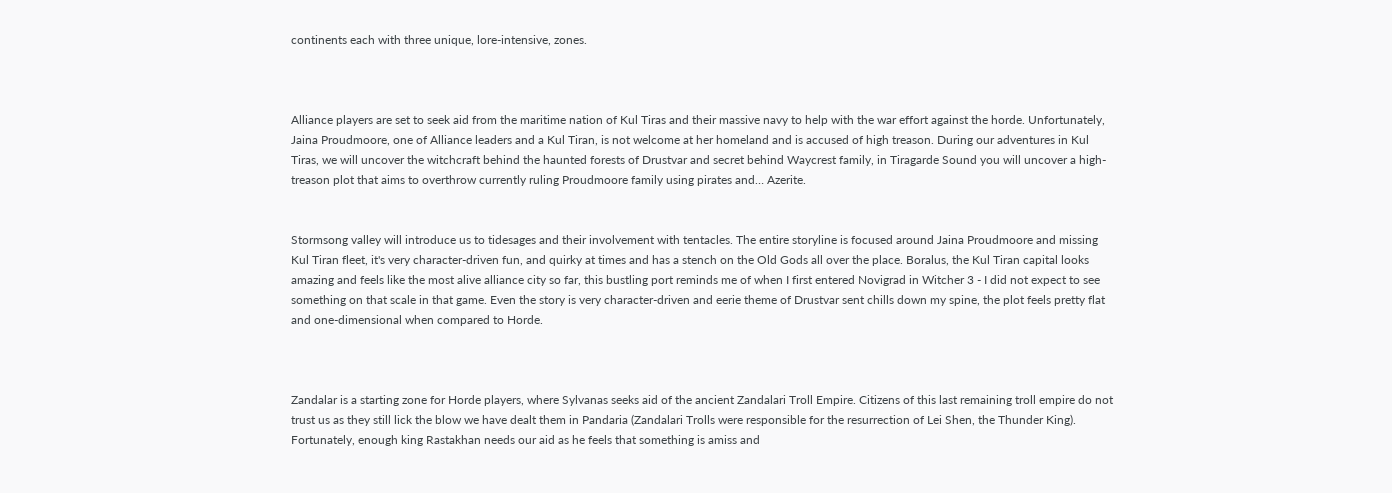continents each with three unique, lore-intensive, zones.



Alliance players are set to seek aid from the maritime nation of Kul Tiras and their massive navy to help with the war effort against the horde. Unfortunately, Jaina Proudmoore, one of Alliance leaders and a Kul Tiran, is not welcome at her homeland and is accused of high treason. During our adventures in Kul Tiras, we will uncover the witchcraft behind the haunted forests of Drustvar and secret behind Waycrest family, in Tiragarde Sound you will uncover a high-treason plot that aims to overthrow currently ruling Proudmoore family using pirates and… Azerite.


Stormsong valley will introduce us to tidesages and their involvement with tentacles. The entire storyline is focused around Jaina Proudmoore and missing Kul Tiran fleet, it's very character-driven fun, and quirky at times and has a stench on the Old Gods all over the place. Boralus, the Kul Tiran capital looks amazing and feels like the most alive alliance city so far, this bustling port reminds me of when I first entered Novigrad in Witcher 3 - I did not expect to see something on that scale in that game. Even the story is very character-driven and eerie theme of Drustvar sent chills down my spine, the plot feels pretty flat and one-dimensional when compared to Horde.



Zandalar is a starting zone for Horde players, where Sylvanas seeks aid of the ancient Zandalari Troll Empire. Citizens of this last remaining troll empire do not trust us as they still lick the blow we have dealt them in Pandaria (Zandalari Trolls were responsible for the resurrection of Lei Shen, the Thunder King). Fortunately, enough king Rastakhan needs our aid as he feels that something is amiss and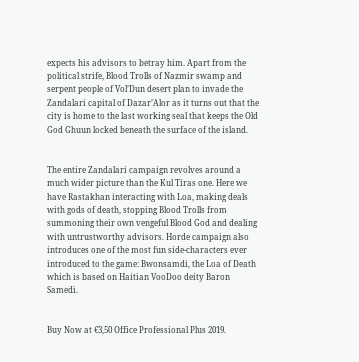expects his advisors to betray him. Apart from the political strife, Blood Trolls of Nazmir swamp and serpent people of Vol’Dun desert plan to invade the Zandalari capital of Dazar’Alor as it turns out that the city is home to the last working seal that keeps the Old God Ghuun locked beneath the surface of the island.


The entire Zandalari campaign revolves around a much wider picture than the Kul Tiras one. Here we have Rastakhan interacting with Loa, making deals with gods of death, stopping Blood Trolls from summoning their own vengeful Blood God and dealing with untrustworthy advisors. Horde campaign also introduces one of the most fun side-characters ever introduced to the game: Bwonsamdi, the Loa of Death which is based on Haitian VooDoo deity Baron Samedi.


Buy Now at €3,50 Office Professional Plus 2019.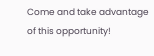Come and take advantage of this opportunity!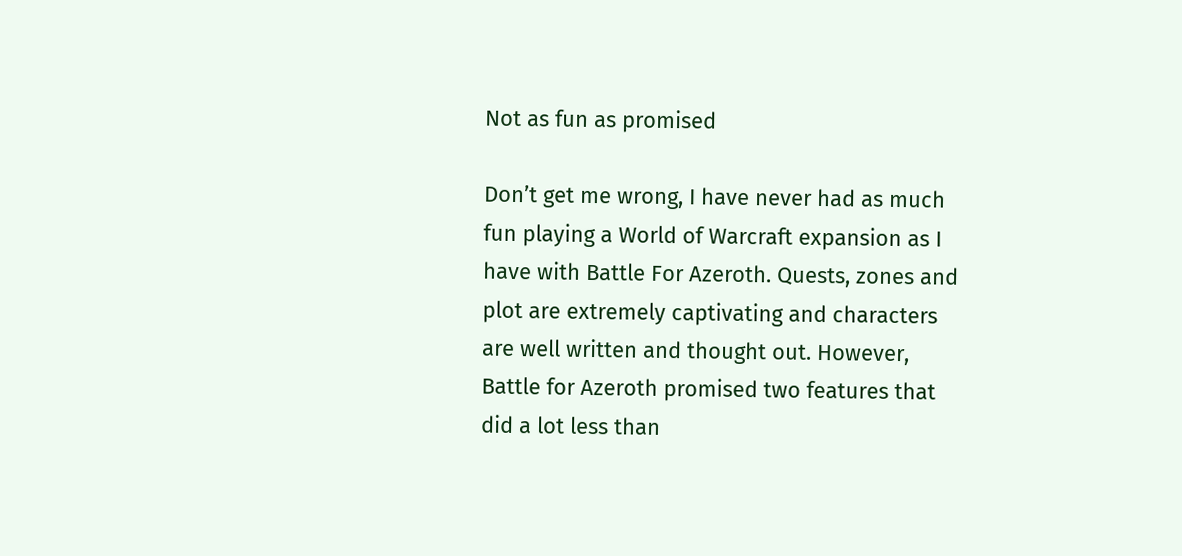Not as fun as promised

Don’t get me wrong, I have never had as much fun playing a World of Warcraft expansion as I have with Battle For Azeroth. Quests, zones and plot are extremely captivating and characters are well written and thought out. However, Battle for Azeroth promised two features that did a lot less than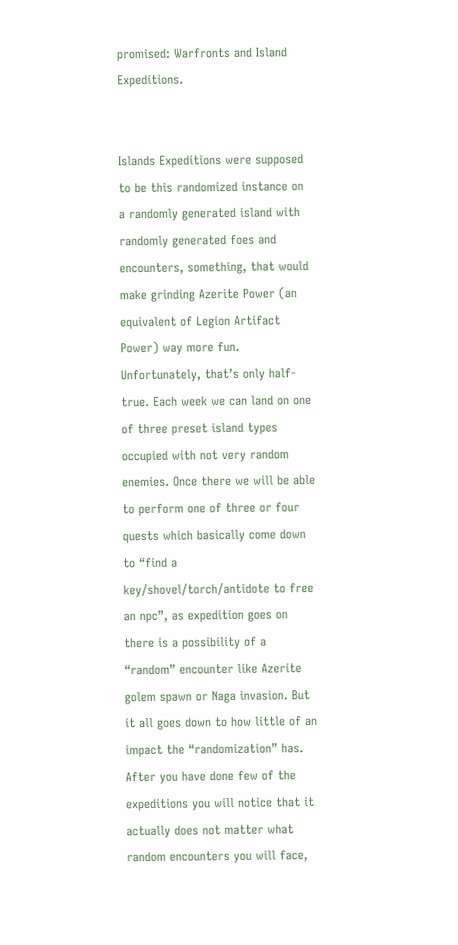promised: Warfronts and Island Expeditions.


Islands Expeditions were supposed to be this randomized instance on a randomly generated island with randomly generated foes and encounters, something, that would make grinding Azerite Power (an equivalent of Legion Artifact Power) way more fun. Unfortunately, that’s only half-true. Each week we can land on one of three preset island types occupied with not very random enemies. Once there we will be able to perform one of three or four quests which basically come down to “find a key/shovel/torch/antidote to free an npc”, as expedition goes on there is a possibility of a “random” encounter like Azerite golem spawn or Naga invasion. But it all goes down to how little of an impact the “randomization” has. After you have done few of the expeditions you will notice that it actually does not matter what random encounters you will face,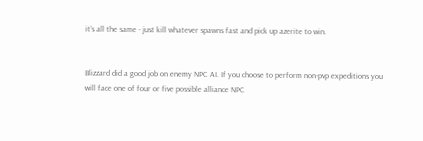it’s all the same - just kill whatever spawns fast and pick up azerite to win.


Blizzard did a good job on enemy NPC AI. If you choose to perform non-pvp expeditions you will face one of four or five possible alliance NPC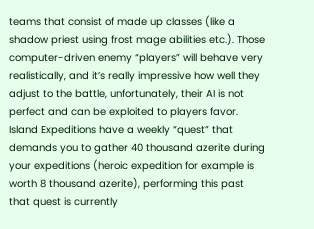teams that consist of made up classes (like a shadow priest using frost mage abilities etc.). Those computer-driven enemy “players” will behave very realistically, and it’s really impressive how well they adjust to the battle, unfortunately, their AI is not perfect and can be exploited to players favor. Island Expeditions have a weekly “quest” that demands you to gather 40 thousand azerite during your expeditions (heroic expedition for example is worth 8 thousand azerite), performing this past that quest is currently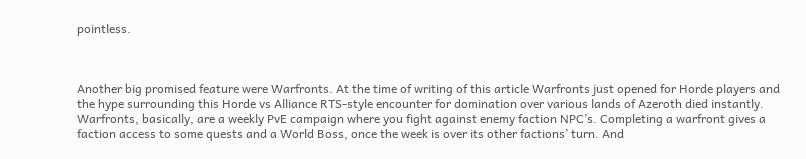pointless.



Another big promised feature were Warfronts. At the time of writing of this article Warfronts just opened for Horde players and the hype surrounding this Horde vs Alliance RTS-style encounter for domination over various lands of Azeroth died instantly. Warfronts, basically, are a weekly PvE campaign where you fight against enemy faction NPC’s. Completing a warfront gives a faction access to some quests and a World Boss, once the week is over its other factions’ turn. And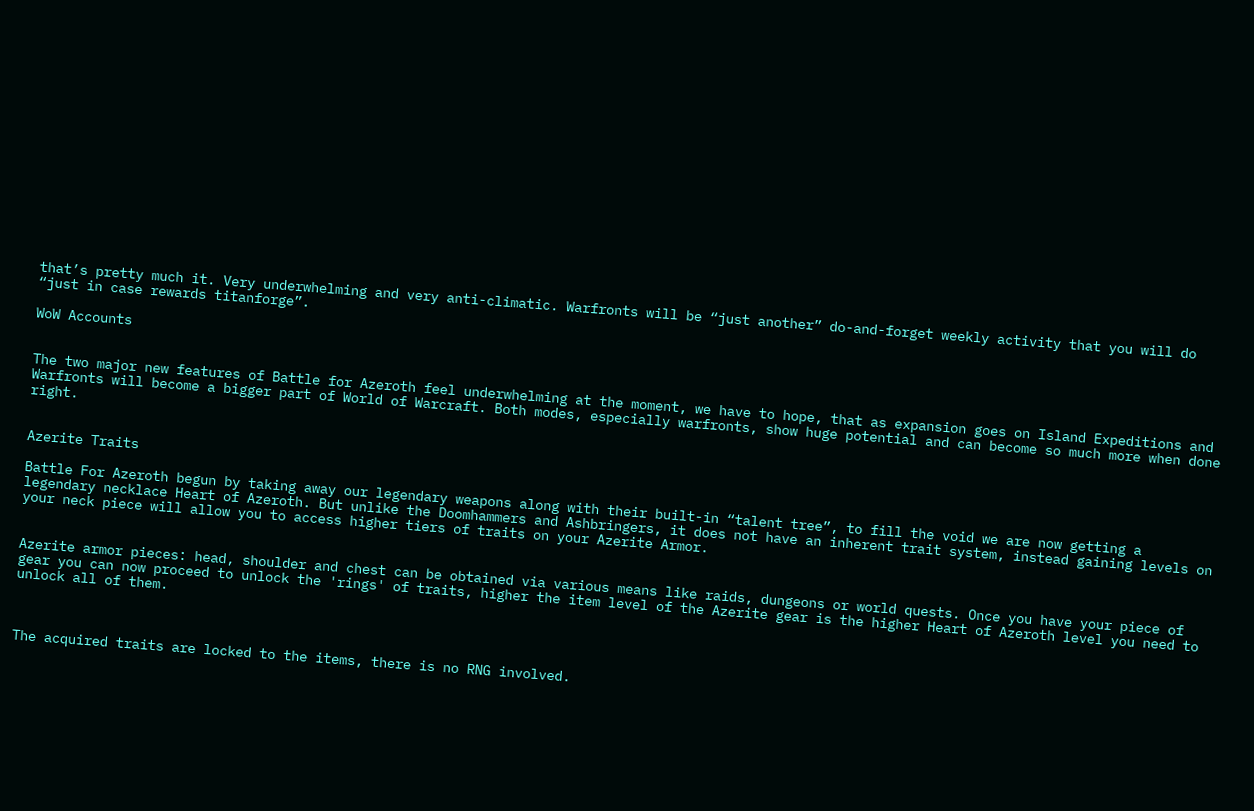that’s pretty much it. Very underwhelming and very anti-climatic. Warfronts will be “just another” do-and-forget weekly activity that you will do “just in case rewards titanforge”.

WoW Accounts


The two major new features of Battle for Azeroth feel underwhelming at the moment, we have to hope, that as expansion goes on Island Expeditions and Warfronts will become a bigger part of World of Warcraft. Both modes, especially warfronts, show huge potential and can become so much more when done right.


Azerite Traits

Battle For Azeroth begun by taking away our legendary weapons along with their built-in “talent tree”, to fill the void we are now getting a legendary necklace Heart of Azeroth. But unlike the Doomhammers and Ashbringers, it does not have an inherent trait system, instead gaining levels on your neck piece will allow you to access higher tiers of traits on your Azerite Armor.


Azerite armor pieces: head, shoulder and chest can be obtained via various means like raids, dungeons or world quests. Once you have your piece of gear you can now proceed to unlock the 'rings' of traits, higher the item level of the Azerite gear is the higher Heart of Azeroth level you need to unlock all of them.



The acquired traits are locked to the items, there is no RNG involved.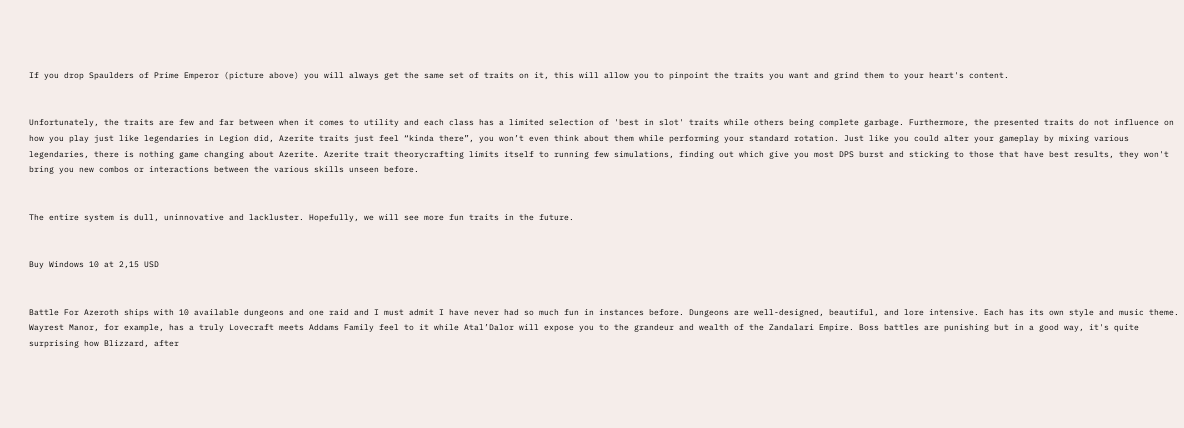If you drop Spaulders of Prime Emperor (picture above) you will always get the same set of traits on it, this will allow you to pinpoint the traits you want and grind them to your heart's content.


Unfortunately, the traits are few and far between when it comes to utility and each class has a limited selection of 'best in slot' traits while others being complete garbage. Furthermore, the presented traits do not influence on how you play just like legendaries in Legion did, Azerite traits just feel “kinda there”, you won’t even think about them while performing your standard rotation. Just like you could alter your gameplay by mixing various legendaries, there is nothing game changing about Azerite. Azerite trait theorycrafting limits itself to running few simulations, finding out which give you most DPS burst and sticking to those that have best results, they won't bring you new combos or interactions between the various skills unseen before.


The entire system is dull, uninnovative and lackluster. Hopefully, we will see more fun traits in the future.


Buy Windows 10 at 2,15 USD


Battle For Azeroth ships with 10 available dungeons and one raid and I must admit I have never had so much fun in instances before. Dungeons are well-designed, beautiful, and lore intensive. Each has its own style and music theme. Wayrest Manor, for example, has a truly Lovecraft meets Addams Family feel to it while Atal’Dalor will expose you to the grandeur and wealth of the Zandalari Empire. Boss battles are punishing but in a good way, it's quite surprising how Blizzard, after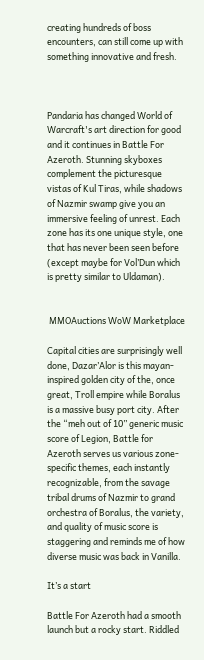creating hundreds of boss encounters, can still come up with something innovative and fresh.



Pandaria has changed World of Warcraft's art direction for good and it continues in Battle For Azeroth. Stunning skyboxes complement the picturesque vistas of Kul Tiras, while shadows of Nazmir swamp give you an immersive feeling of unrest. Each zone has its one unique style, one that has never been seen before (except maybe for Vol’Dun which is pretty similar to Uldaman).


 MMOAuctions WoW Marketplace

Capital cities are surprisingly well done, Dazar’Alor is this mayan-inspired golden city of the, once great, Troll empire while Boralus is a massive busy port city. After the “meh out of 10” generic music score of Legion, Battle for Azeroth serves us various zone-specific themes, each instantly recognizable, from the savage tribal drums of Nazmir to grand orchestra of Boralus, the variety, and quality of music score is staggering and reminds me of how diverse music was back in Vanilla.

It’s a start

Battle For Azeroth had a smooth launch but a rocky start. Riddled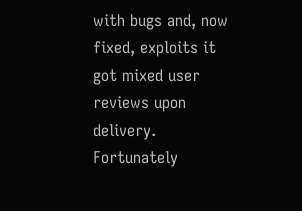with bugs and, now fixed, exploits it got mixed user reviews upon delivery. Fortunately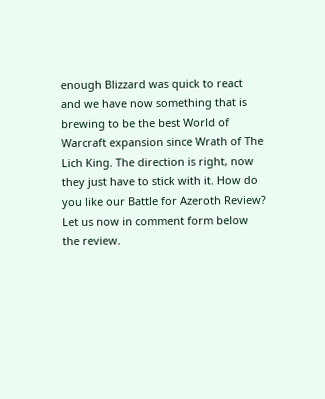enough Blizzard was quick to react and we have now something that is brewing to be the best World of Warcraft expansion since Wrath of The Lich King. The direction is right, now they just have to stick with it. How do you like our Battle for Azeroth Review? Let us now in comment form below the review.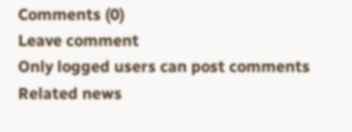Comments (0)
Leave comment
Only logged users can post comments
Related news